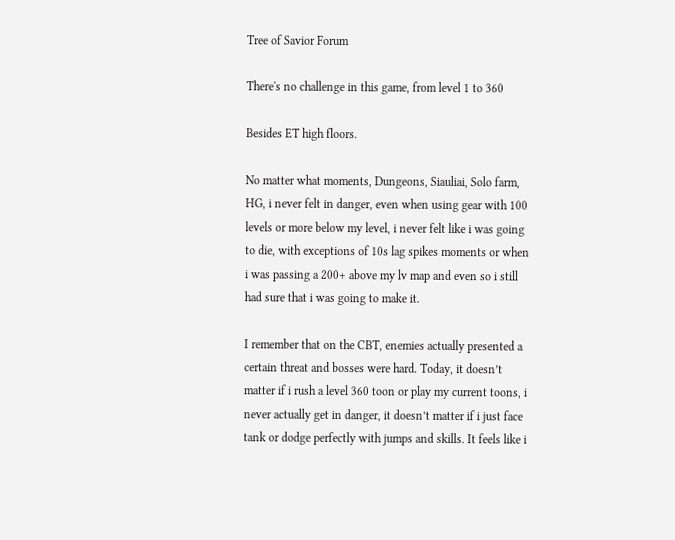Tree of Savior Forum

There's no challenge in this game, from level 1 to 360

Besides ET high floors.

No matter what moments, Dungeons, Siauliai, Solo farm, HG, i never felt in danger, even when using gear with 100 levels or more below my level, i never felt like i was going to die, with exceptions of 10s lag spikes moments or when i was passing a 200+ above my lv map and even so i still had sure that i was going to make it.

I remember that on the CBT, enemies actually presented a certain threat and bosses were hard. Today, it doesn’t matter if i rush a level 360 toon or play my current toons, i never actually get in danger, it doesn’t matter if i just face tank or dodge perfectly with jumps and skills. It feels like i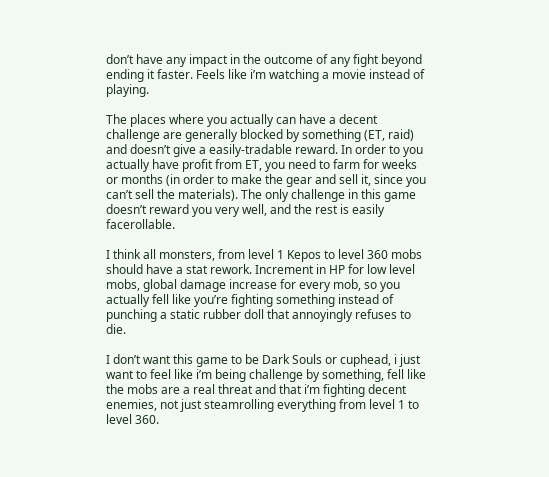don’t have any impact in the outcome of any fight beyond ending it faster. Feels like i’m watching a movie instead of playing.

The places where you actually can have a decent challenge are generally blocked by something (ET, raid) and doesn’t give a easily-tradable reward. In order to you actually have profit from ET, you need to farm for weeks or months (in order to make the gear and sell it, since you can’t sell the materials). The only challenge in this game doesn’t reward you very well, and the rest is easily facerollable.

I think all monsters, from level 1 Kepos to level 360 mobs should have a stat rework. Increment in HP for low level mobs, global damage increase for every mob, so you actually fell like you’re fighting something instead of punching a static rubber doll that annoyingly refuses to die.

I don’t want this game to be Dark Souls or cuphead, i just want to feel like i’m being challenge by something, fell like the mobs are a real threat and that i’m fighting decent enemies, not just steamrolling everything from level 1 to level 360.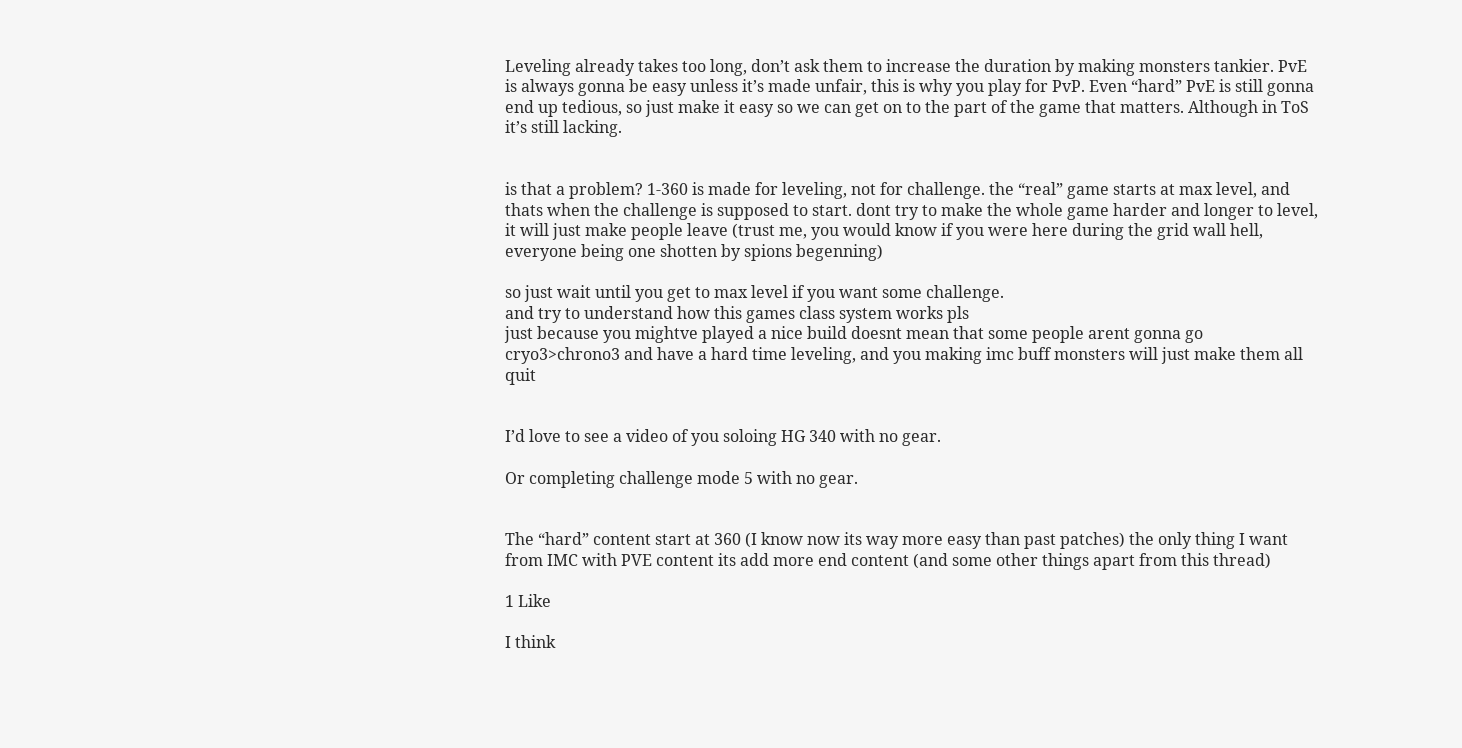Leveling already takes too long, don’t ask them to increase the duration by making monsters tankier. PvE is always gonna be easy unless it’s made unfair, this is why you play for PvP. Even “hard” PvE is still gonna end up tedious, so just make it easy so we can get on to the part of the game that matters. Although in ToS it’s still lacking.


is that a problem? 1-360 is made for leveling, not for challenge. the “real” game starts at max level, and thats when the challenge is supposed to start. dont try to make the whole game harder and longer to level, it will just make people leave (trust me, you would know if you were here during the grid wall hell, everyone being one shotten by spions begenning)

so just wait until you get to max level if you want some challenge.
and try to understand how this games class system works pls
just because you mightve played a nice build doesnt mean that some people arent gonna go cryo3>chrono3 and have a hard time leveling, and you making imc buff monsters will just make them all quit


I’d love to see a video of you soloing HG 340 with no gear.

Or completing challenge mode 5 with no gear.


The “hard” content start at 360 (I know now its way more easy than past patches) the only thing I want from IMC with PVE content its add more end content (and some other things apart from this thread)

1 Like

I think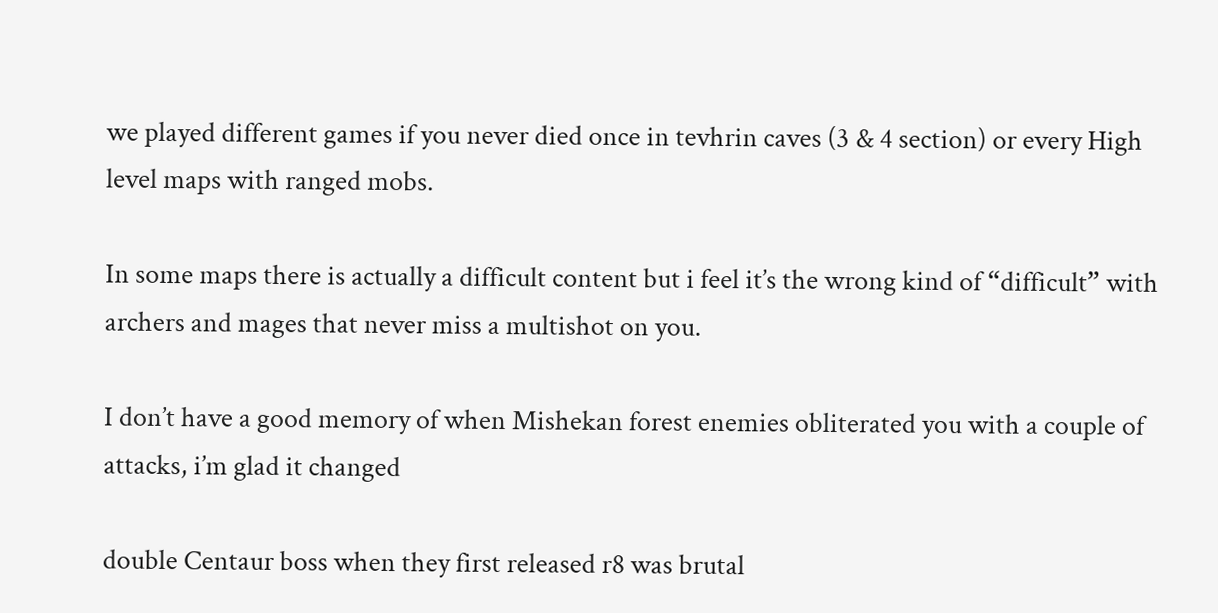we played different games if you never died once in tevhrin caves (3 & 4 section) or every High level maps with ranged mobs.

In some maps there is actually a difficult content but i feel it’s the wrong kind of “difficult” with archers and mages that never miss a multishot on you.

I don’t have a good memory of when Mishekan forest enemies obliterated you with a couple of attacks, i’m glad it changed

double Centaur boss when they first released r8 was brutal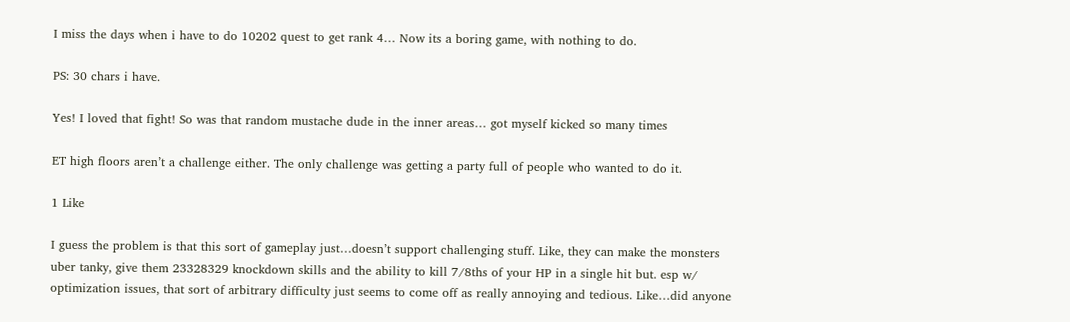I miss the days when i have to do 10202 quest to get rank 4… Now its a boring game, with nothing to do.

PS: 30 chars i have.

Yes! I loved that fight! So was that random mustache dude in the inner areas… got myself kicked so many times

ET high floors aren’t a challenge either. The only challenge was getting a party full of people who wanted to do it.

1 Like

I guess the problem is that this sort of gameplay just…doesn’t support challenging stuff. Like, they can make the monsters uber tanky, give them 23328329 knockdown skills and the ability to kill 7/8ths of your HP in a single hit but. esp w/ optimization issues, that sort of arbitrary difficulty just seems to come off as really annoying and tedious. Like…did anyone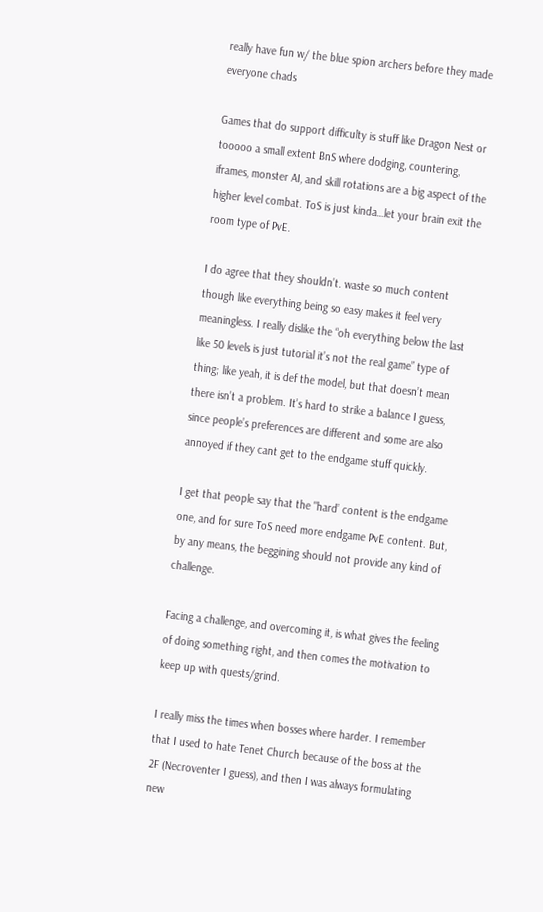really have fun w/ the blue spion archers before they made everyone chads

Games that do support difficulty is stuff like Dragon Nest or tooooo a small extent BnS where dodging, countering, iframes, monster AI, and skill rotations are a big aspect of the higher level combat. ToS is just kinda…let your brain exit the room type of PvE.

I do agree that they shouldn’t. waste so much content though like everything being so easy makes it feel very meaningless. I really dislike the “oh everything below the last like 50 levels is just tutorial it’s not the real game” type of thing; like yeah, it is def the model, but that doesn’t mean there isn’t a problem. It’s hard to strike a balance I guess, since people’s preferences are different and some are also annoyed if they cant get to the endgame stuff quickly.

I get that people say that the "hard’ content is the endgame one, and for sure ToS need more endgame PvE content. But, by any means, the beggining should not provide any kind of challenge.

Facing a challenge, and overcoming it, is what gives the feeling of doing something right, and then comes the motivation to keep up with quests/grind.

I really miss the times when bosses where harder. I remember that I used to hate Tenet Church because of the boss at the 2F (Necroventer I guess), and then I was always formulating new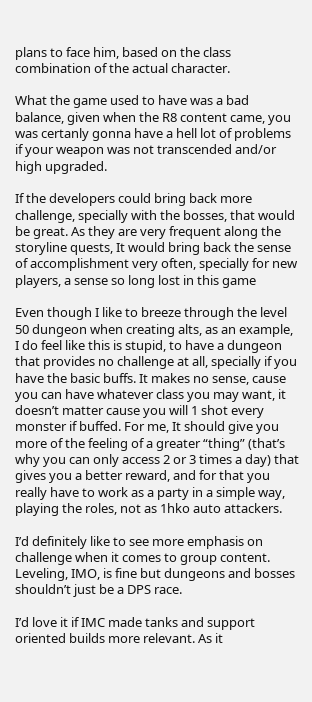plans to face him, based on the class combination of the actual character.

What the game used to have was a bad balance, given when the R8 content came, you was certanly gonna have a hell lot of problems if your weapon was not transcended and/or high upgraded.

If the developers could bring back more challenge, specially with the bosses, that would be great. As they are very frequent along the storyline quests, It would bring back the sense of accomplishment very often, specially for new players, a sense so long lost in this game

Even though I like to breeze through the level 50 dungeon when creating alts, as an example, I do feel like this is stupid, to have a dungeon that provides no challenge at all, specially if you have the basic buffs. It makes no sense, cause you can have whatever class you may want, it doesn’t matter cause you will 1 shot every monster if buffed. For me, It should give you more of the feeling of a greater “thing” (that’s why you can only access 2 or 3 times a day) that gives you a better reward, and for that you really have to work as a party in a simple way, playing the roles, not as 1hko auto attackers.

I’d definitely like to see more emphasis on challenge when it comes to group content. Leveling, IMO, is fine but dungeons and bosses shouldn’t just be a DPS race.

I’d love it if IMC made tanks and support oriented builds more relevant. As it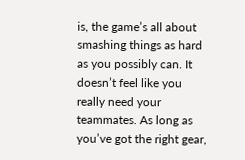is, the game’s all about smashing things as hard as you possibly can. It doesn’t feel like you really need your teammates. As long as you’ve got the right gear,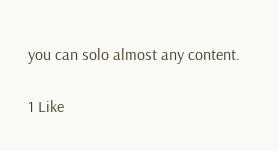you can solo almost any content.

1 Like